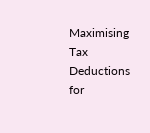Maximising Tax Deductions for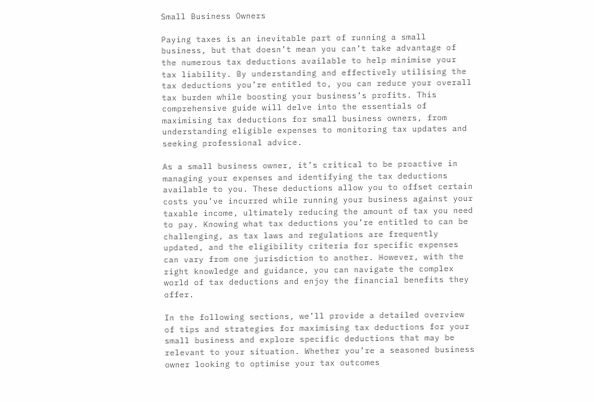Small Business Owners

Paying taxes is an inevitable part of running a small business, but that doesn’t mean you can’t take advantage of the numerous tax deductions available to help minimise your tax liability. By understanding and effectively utilising the tax deductions you’re entitled to, you can reduce your overall tax burden while boosting your business’s profits. This comprehensive guide will delve into the essentials of maximising tax deductions for small business owners, from understanding eligible expenses to monitoring tax updates and seeking professional advice.

As a small business owner, it’s critical to be proactive in managing your expenses and identifying the tax deductions available to you. These deductions allow you to offset certain costs you’ve incurred while running your business against your taxable income, ultimately reducing the amount of tax you need to pay. Knowing what tax deductions you’re entitled to can be challenging, as tax laws and regulations are frequently updated, and the eligibility criteria for specific expenses can vary from one jurisdiction to another. However, with the right knowledge and guidance, you can navigate the complex world of tax deductions and enjoy the financial benefits they offer.

In the following sections, we’ll provide a detailed overview of tips and strategies for maximising tax deductions for your small business and explore specific deductions that may be relevant to your situation. Whether you’re a seasoned business owner looking to optimise your tax outcomes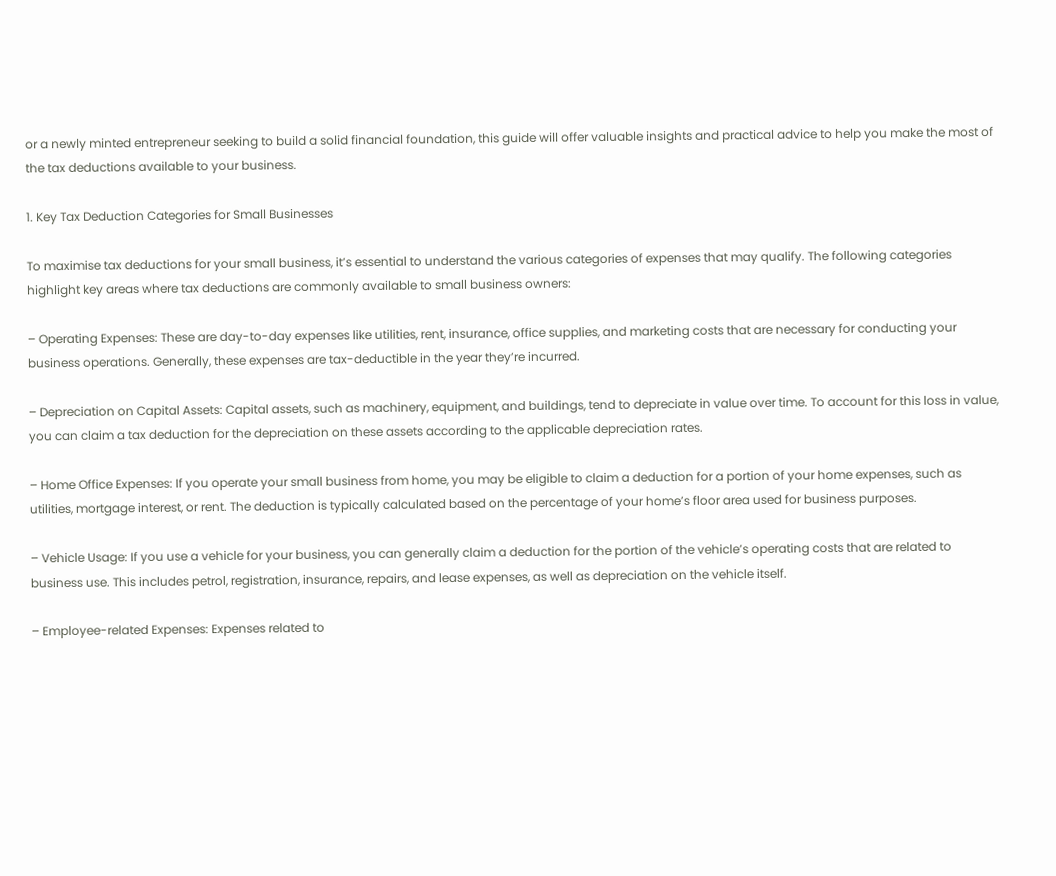or a newly minted entrepreneur seeking to build a solid financial foundation, this guide will offer valuable insights and practical advice to help you make the most of the tax deductions available to your business.

1. Key Tax Deduction Categories for Small Businesses

To maximise tax deductions for your small business, it’s essential to understand the various categories of expenses that may qualify. The following categories highlight key areas where tax deductions are commonly available to small business owners:

– Operating Expenses: These are day-to-day expenses like utilities, rent, insurance, office supplies, and marketing costs that are necessary for conducting your business operations. Generally, these expenses are tax-deductible in the year they’re incurred.

– Depreciation on Capital Assets: Capital assets, such as machinery, equipment, and buildings, tend to depreciate in value over time. To account for this loss in value, you can claim a tax deduction for the depreciation on these assets according to the applicable depreciation rates.

– Home Office Expenses: If you operate your small business from home, you may be eligible to claim a deduction for a portion of your home expenses, such as utilities, mortgage interest, or rent. The deduction is typically calculated based on the percentage of your home’s floor area used for business purposes.

– Vehicle Usage: If you use a vehicle for your business, you can generally claim a deduction for the portion of the vehicle’s operating costs that are related to business use. This includes petrol, registration, insurance, repairs, and lease expenses, as well as depreciation on the vehicle itself.

– Employee-related Expenses: Expenses related to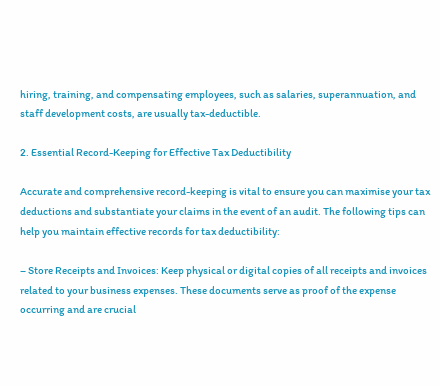hiring, training, and compensating employees, such as salaries, superannuation, and staff development costs, are usually tax-deductible.

2. Essential Record-Keeping for Effective Tax Deductibility

Accurate and comprehensive record-keeping is vital to ensure you can maximise your tax deductions and substantiate your claims in the event of an audit. The following tips can help you maintain effective records for tax deductibility:

– Store Receipts and Invoices: Keep physical or digital copies of all receipts and invoices related to your business expenses. These documents serve as proof of the expense occurring and are crucial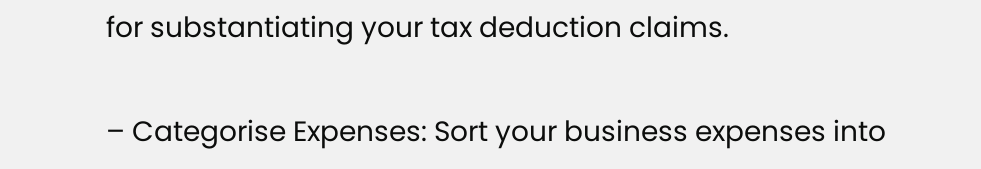for substantiating your tax deduction claims.

– Categorise Expenses: Sort your business expenses into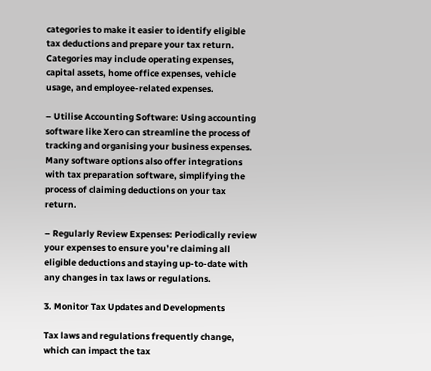categories to make it easier to identify eligible tax deductions and prepare your tax return. Categories may include operating expenses, capital assets, home office expenses, vehicle usage, and employee-related expenses.

– Utilise Accounting Software: Using accounting software like Xero can streamline the process of tracking and organising your business expenses. Many software options also offer integrations with tax preparation software, simplifying the process of claiming deductions on your tax return.

– Regularly Review Expenses: Periodically review your expenses to ensure you’re claiming all eligible deductions and staying up-to-date with any changes in tax laws or regulations.

3. Monitor Tax Updates and Developments

Tax laws and regulations frequently change, which can impact the tax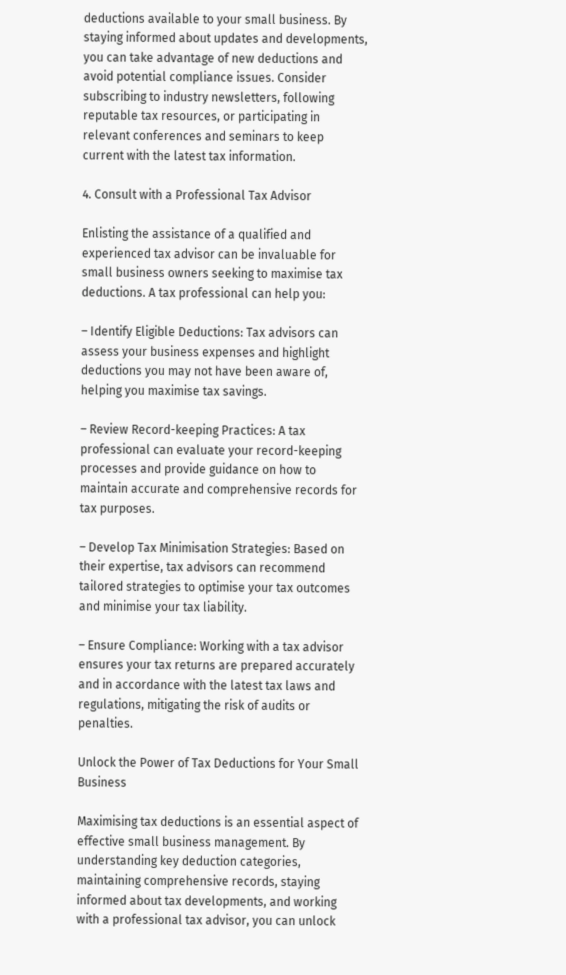deductions available to your small business. By staying informed about updates and developments, you can take advantage of new deductions and avoid potential compliance issues. Consider subscribing to industry newsletters, following reputable tax resources, or participating in relevant conferences and seminars to keep current with the latest tax information.

4. Consult with a Professional Tax Advisor

Enlisting the assistance of a qualified and experienced tax advisor can be invaluable for small business owners seeking to maximise tax deductions. A tax professional can help you:

– Identify Eligible Deductions: Tax advisors can assess your business expenses and highlight deductions you may not have been aware of, helping you maximise tax savings.

– Review Record-keeping Practices: A tax professional can evaluate your record-keeping processes and provide guidance on how to maintain accurate and comprehensive records for tax purposes.

– Develop Tax Minimisation Strategies: Based on their expertise, tax advisors can recommend tailored strategies to optimise your tax outcomes and minimise your tax liability.

– Ensure Compliance: Working with a tax advisor ensures your tax returns are prepared accurately and in accordance with the latest tax laws and regulations, mitigating the risk of audits or penalties.

Unlock the Power of Tax Deductions for Your Small Business

Maximising tax deductions is an essential aspect of effective small business management. By understanding key deduction categories, maintaining comprehensive records, staying informed about tax developments, and working with a professional tax advisor, you can unlock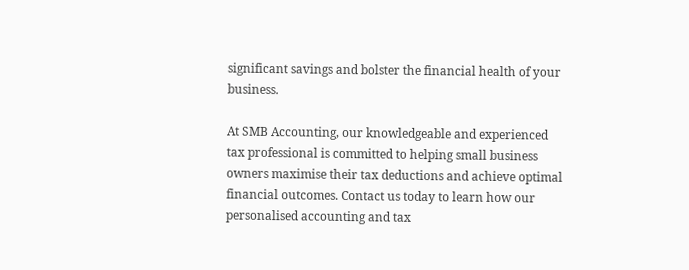significant savings and bolster the financial health of your business.

At SMB Accounting, our knowledgeable and experienced tax professional is committed to helping small business owners maximise their tax deductions and achieve optimal financial outcomes. Contact us today to learn how our personalised accounting and tax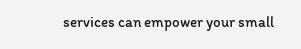services can empower your small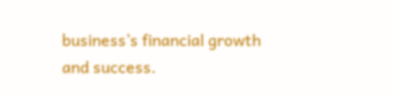business’s financial growth and success.